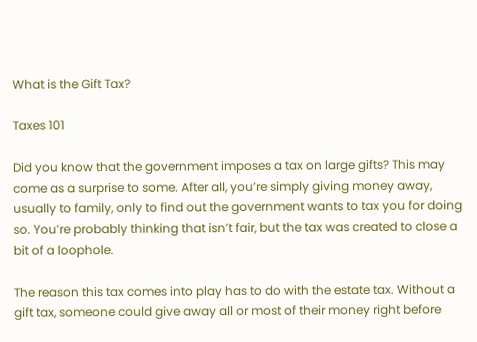What is the Gift Tax?

Taxes 101

Did you know that the government imposes a tax on large gifts? This may come as a surprise to some. After all, you’re simply giving money away, usually to family, only to find out the government wants to tax you for doing so. You’re probably thinking that isn’t fair, but the tax was created to close a bit of a loophole.

The reason this tax comes into play has to do with the estate tax. Without a gift tax, someone could give away all or most of their money right before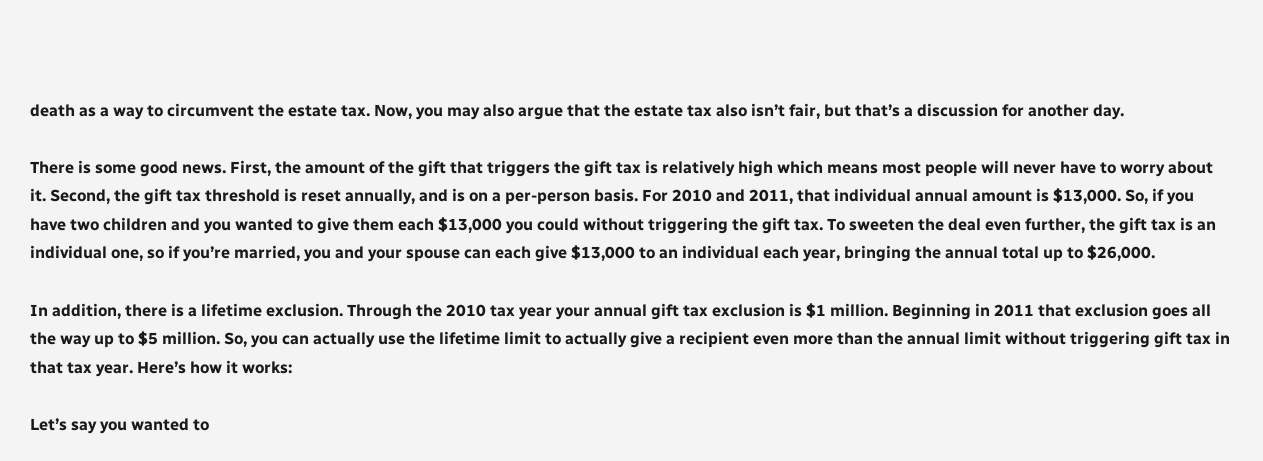death as a way to circumvent the estate tax. Now, you may also argue that the estate tax also isn’t fair, but that’s a discussion for another day.

There is some good news. First, the amount of the gift that triggers the gift tax is relatively high which means most people will never have to worry about it. Second, the gift tax threshold is reset annually, and is on a per-person basis. For 2010 and 2011, that individual annual amount is $13,000. So, if you have two children and you wanted to give them each $13,000 you could without triggering the gift tax. To sweeten the deal even further, the gift tax is an individual one, so if you’re married, you and your spouse can each give $13,000 to an individual each year, bringing the annual total up to $26,000.

In addition, there is a lifetime exclusion. Through the 2010 tax year your annual gift tax exclusion is $1 million. Beginning in 2011 that exclusion goes all the way up to $5 million. So, you can actually use the lifetime limit to actually give a recipient even more than the annual limit without triggering gift tax in that tax year. Here’s how it works:

Let’s say you wanted to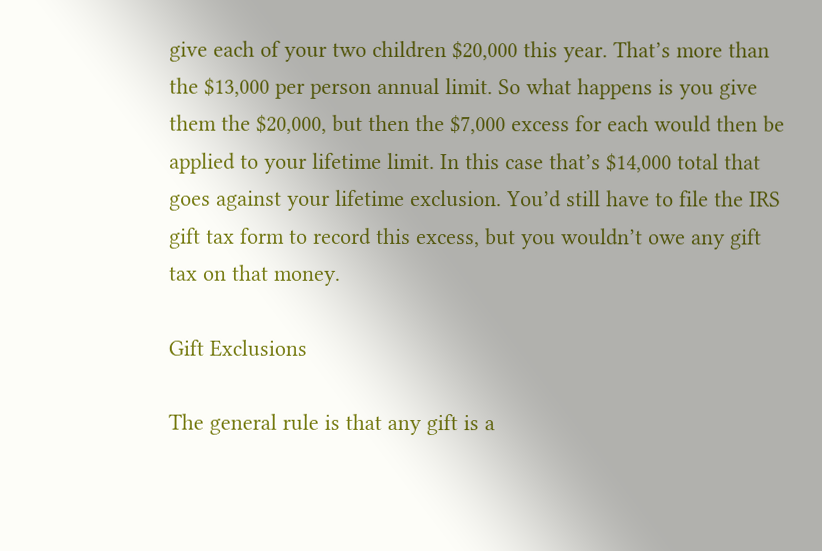give each of your two children $20,000 this year. That’s more than the $13,000 per person annual limit. So what happens is you give them the $20,000, but then the $7,000 excess for each would then be applied to your lifetime limit. In this case that’s $14,000 total that goes against your lifetime exclusion. You’d still have to file the IRS gift tax form to record this excess, but you wouldn’t owe any gift tax on that money.

Gift Exclusions

The general rule is that any gift is a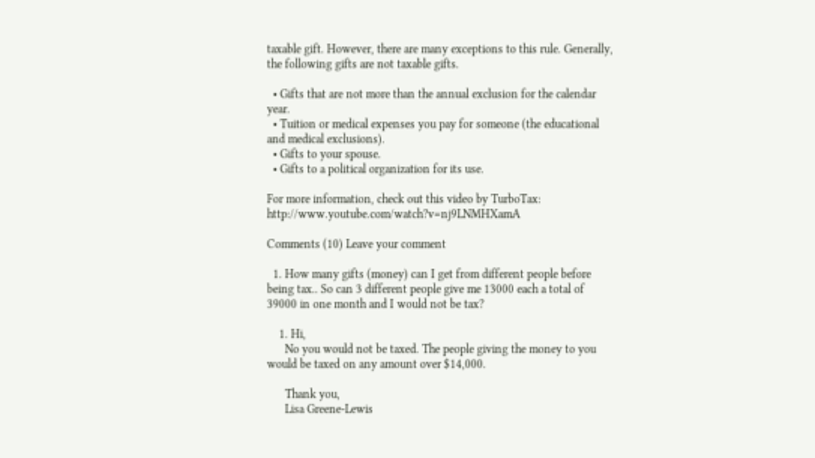taxable gift. However, there are many exceptions to this rule. Generally, the following gifts are not taxable gifts.

  • Gifts that are not more than the annual exclusion for the calendar year.
  • Tuition or medical expenses you pay for someone (the educational and medical exclusions).
  • Gifts to your spouse.
  • Gifts to a political organization for its use.

For more information, check out this video by TurboTax: http://www.youtube.com/watch?v=nj9LNMHXamA

Comments (10) Leave your comment

  1. How many gifts (money) can I get from different people before being tax.. So can 3 different people give me 13000 each a total of 39000 in one month and I would not be tax?

    1. Hi,
      No you would not be taxed. The people giving the money to you would be taxed on any amount over $14,000.

      Thank you,
      Lisa Greene-Lewis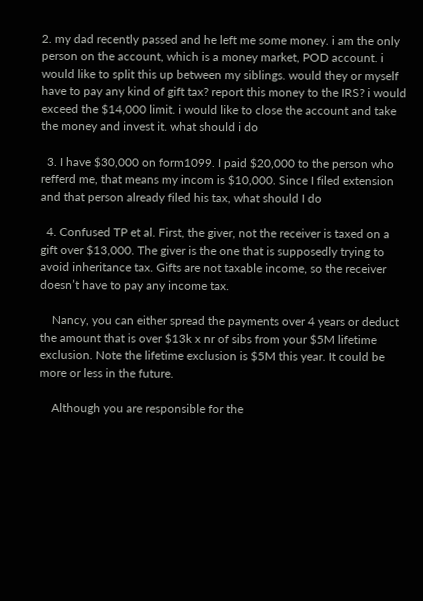2. my dad recently passed and he left me some money. i am the only person on the account, which is a money market, POD account. i would like to split this up between my siblings. would they or myself have to pay any kind of gift tax? report this money to the IRS? i would exceed the $14,000 limit. i would like to close the account and take the money and invest it. what should i do

  3. I have $30,000 on form1099. I paid $20,000 to the person who refferd me, that means my incom is $10,000. Since I filed extension and that person already filed his tax, what should I do

  4. Confused TP et al. First, the giver, not the receiver is taxed on a gift over $13,000. The giver is the one that is supposedly trying to avoid inheritance tax. Gifts are not taxable income, so the receiver doesn’t have to pay any income tax.

    Nancy, you can either spread the payments over 4 years or deduct the amount that is over $13k x nr of sibs from your $5M lifetime exclusion. Note the lifetime exclusion is $5M this year. It could be more or less in the future.

    Although you are responsible for the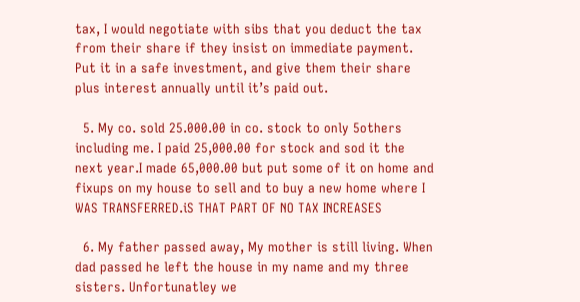tax, I would negotiate with sibs that you deduct the tax from their share if they insist on immediate payment. Put it in a safe investment, and give them their share plus interest annually until it’s paid out.

  5. My co. sold 25.000.00 in co. stock to only 5others including me. I paid 25,000.00 for stock and sod it the next year.I made 65,000.00 but put some of it on home and fixups on my house to sell and to buy a new home where I WAS TRANSFERRED.iS THAT PART OF NO TAX INCREASES

  6. My father passed away, My mother is still living. When dad passed he left the house in my name and my three sisters. Unfortunatley we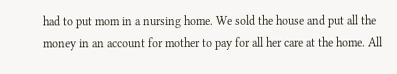had to put mom in a nursing home. We sold the house and put all the money in an account for mother to pay for all her care at the home. All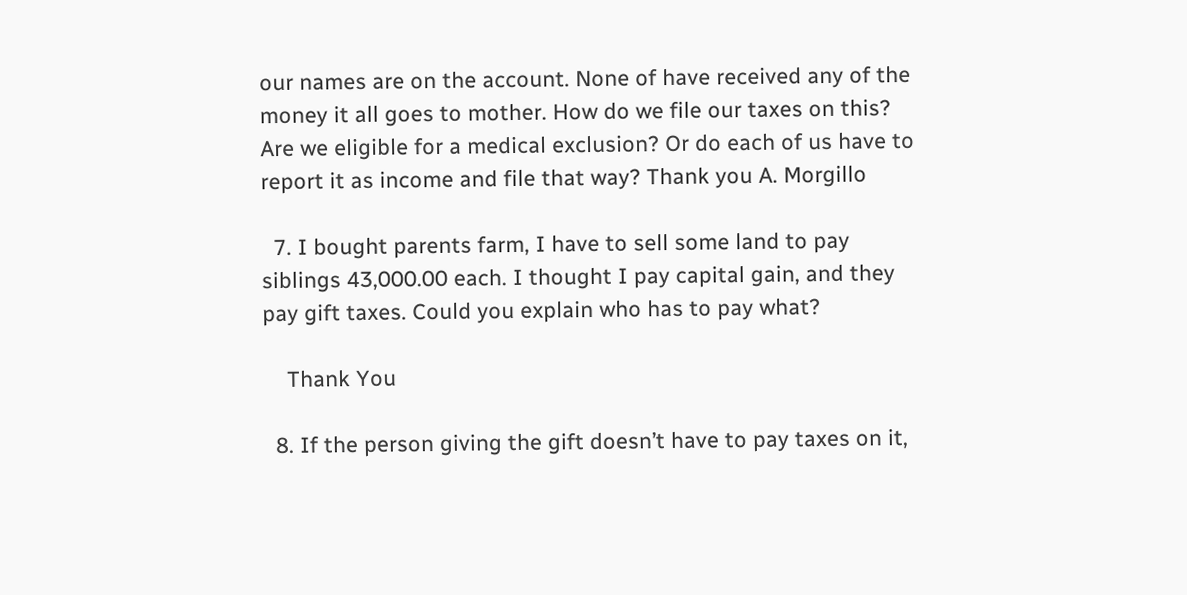our names are on the account. None of have received any of the money it all goes to mother. How do we file our taxes on this? Are we eligible for a medical exclusion? Or do each of us have to report it as income and file that way? Thank you A. Morgillo

  7. I bought parents farm, I have to sell some land to pay siblings 43,000.00 each. I thought I pay capital gain, and they pay gift taxes. Could you explain who has to pay what?

    Thank You

  8. If the person giving the gift doesn’t have to pay taxes on it,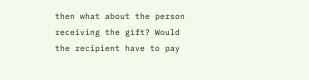then what about the person receiving the gift? Would the recipient have to pay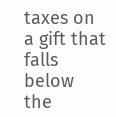taxes on a gift that falls below the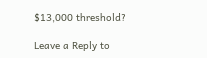$13,000 threshold?

Leave a Reply to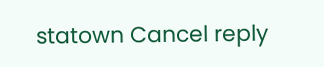statown Cancel reply